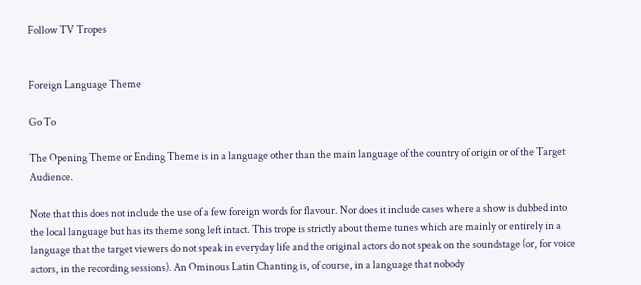Follow TV Tropes


Foreign Language Theme

Go To

The Opening Theme or Ending Theme is in a language other than the main language of the country of origin or of the Target Audience.

Note that this does not include the use of a few foreign words for flavour. Nor does it include cases where a show is dubbed into the local language but has its theme song left intact. This trope is strictly about theme tunes which are mainly or entirely in a language that the target viewers do not speak in everyday life and the original actors do not speak on the soundstage (or, for voice actors, in the recording sessions). An Ominous Latin Chanting is, of course, in a language that nobody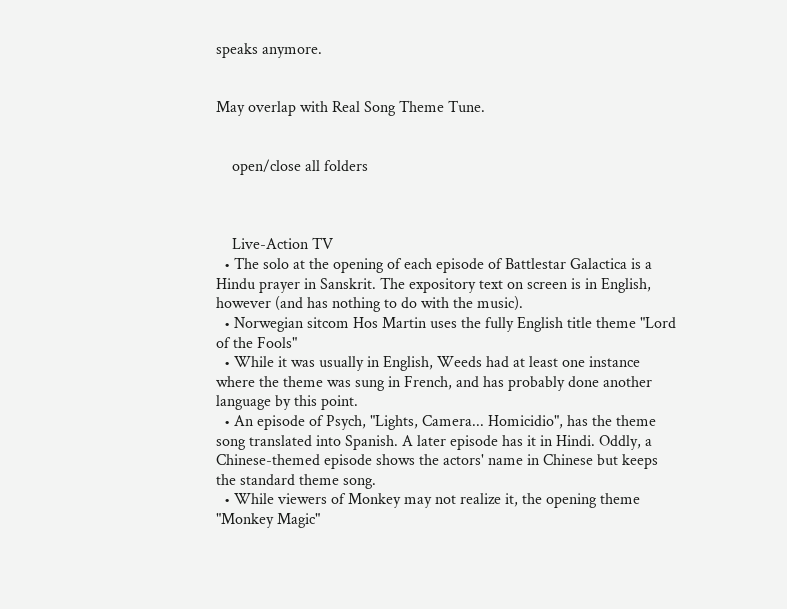speaks anymore.


May overlap with Real Song Theme Tune.


    open/close all folders



    Live-Action TV
  • The solo at the opening of each episode of Battlestar Galactica is a Hindu prayer in Sanskrit. The expository text on screen is in English, however (and has nothing to do with the music).
  • Norwegian sitcom Hos Martin uses the fully English title theme "Lord of the Fools"
  • While it was usually in English, Weeds had at least one instance where the theme was sung in French, and has probably done another language by this point.
  • An episode of Psych, "Lights, Camera... Homicidio", has the theme song translated into Spanish. A later episode has it in Hindi. Oddly, a Chinese-themed episode shows the actors' name in Chinese but keeps the standard theme song.
  • While viewers of Monkey may not realize it, the opening theme "Monkey Magic"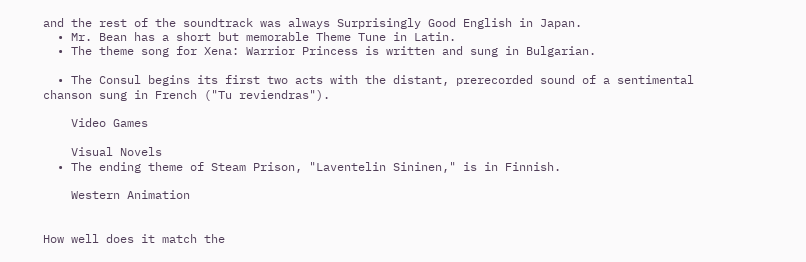and the rest of the soundtrack was always Surprisingly Good English in Japan.
  • Mr. Bean has a short but memorable Theme Tune in Latin.
  • The theme song for Xena: Warrior Princess is written and sung in Bulgarian.

  • The Consul begins its first two acts with the distant, prerecorded sound of a sentimental chanson sung in French ("Tu reviendras").

    Video Games

    Visual Novels
  • The ending theme of Steam Prison, "Laventelin Sininen," is in Finnish.

    Western Animation


How well does it match the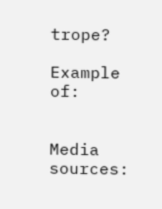trope?

Example of:


Media sources: